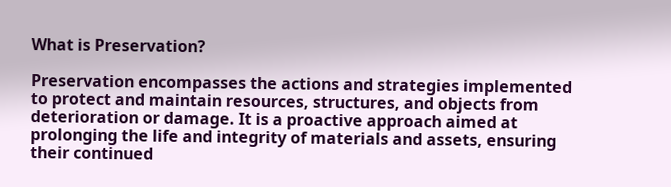What is Preservation?

Preservation encompasses the actions and strategies implemented to protect and maintain resources, structures, and objects from deterioration or damage. It is a proactive approach aimed at prolonging the life and integrity of materials and assets, ensuring their continued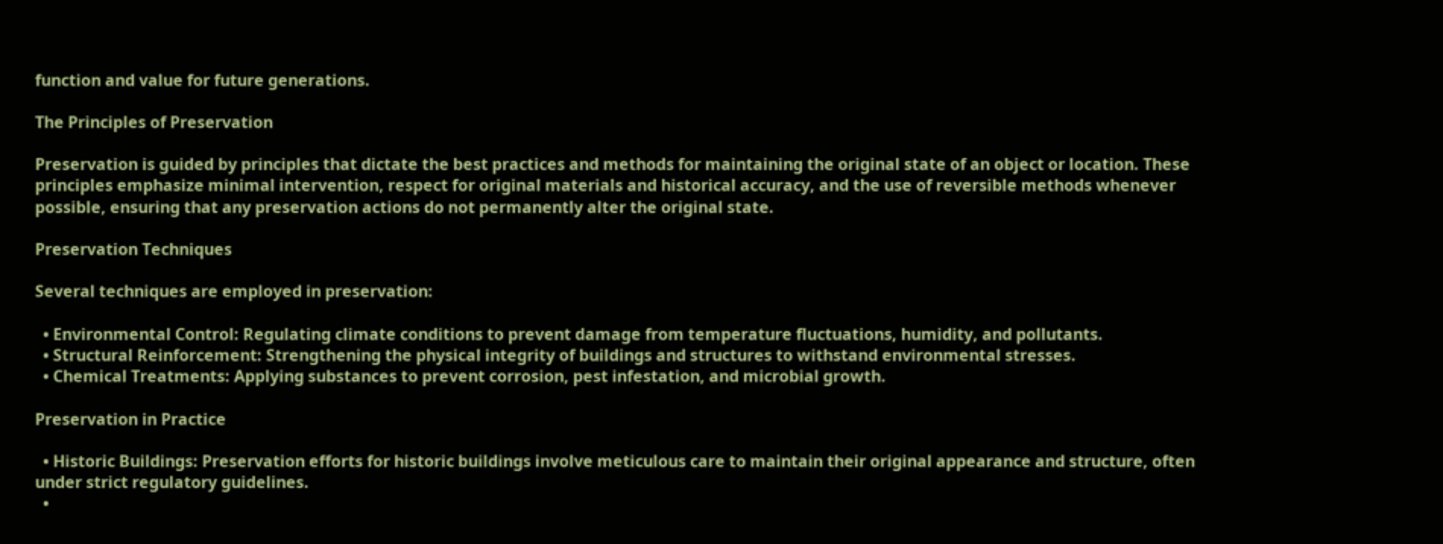function and value for future generations.

The Principles of Preservation

Preservation is guided by principles that dictate the best practices and methods for maintaining the original state of an object or location. These principles emphasize minimal intervention, respect for original materials and historical accuracy, and the use of reversible methods whenever possible, ensuring that any preservation actions do not permanently alter the original state.

Preservation Techniques

Several techniques are employed in preservation:

  • Environmental Control: Regulating climate conditions to prevent damage from temperature fluctuations, humidity, and pollutants.
  • Structural Reinforcement: Strengthening the physical integrity of buildings and structures to withstand environmental stresses.
  • Chemical Treatments: Applying substances to prevent corrosion, pest infestation, and microbial growth.

Preservation in Practice

  • Historic Buildings: Preservation efforts for historic buildings involve meticulous care to maintain their original appearance and structure, often under strict regulatory guidelines.
  •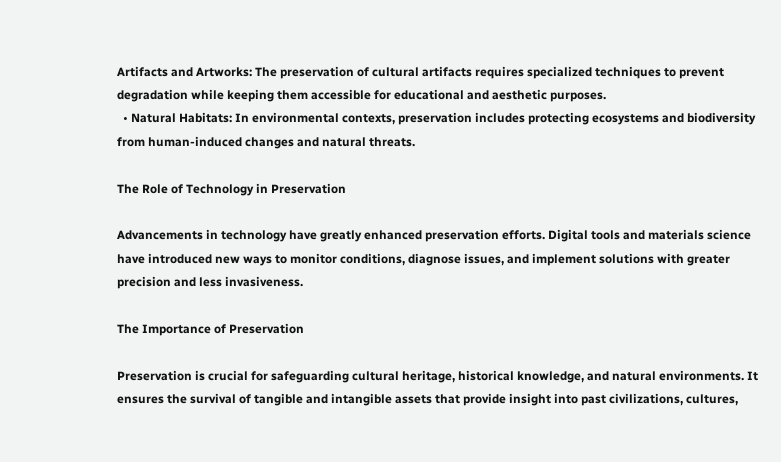Artifacts and Artworks: The preservation of cultural artifacts requires specialized techniques to prevent degradation while keeping them accessible for educational and aesthetic purposes.
  • Natural Habitats: In environmental contexts, preservation includes protecting ecosystems and biodiversity from human-induced changes and natural threats.

The Role of Technology in Preservation

Advancements in technology have greatly enhanced preservation efforts. Digital tools and materials science have introduced new ways to monitor conditions, diagnose issues, and implement solutions with greater precision and less invasiveness.

The Importance of Preservation

Preservation is crucial for safeguarding cultural heritage, historical knowledge, and natural environments. It ensures the survival of tangible and intangible assets that provide insight into past civilizations, cultures,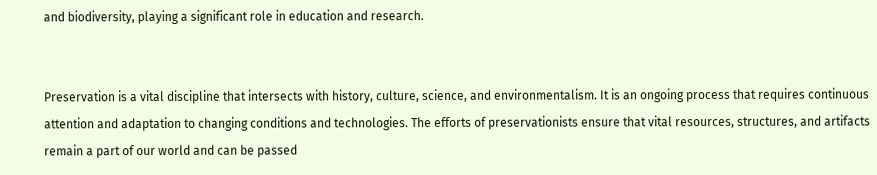and biodiversity, playing a significant role in education and research.


Preservation is a vital discipline that intersects with history, culture, science, and environmentalism. It is an ongoing process that requires continuous attention and adaptation to changing conditions and technologies. The efforts of preservationists ensure that vital resources, structures, and artifacts remain a part of our world and can be passed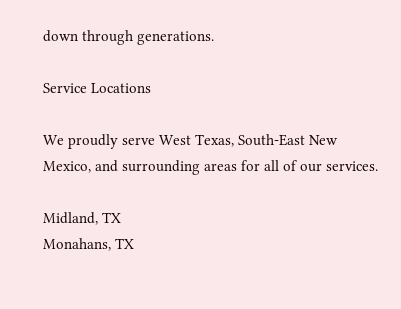down through generations.

Service Locations

We proudly serve West Texas, South-East New Mexico, and surrounding areas for all of our services.

Midland, TX
Monahans, TX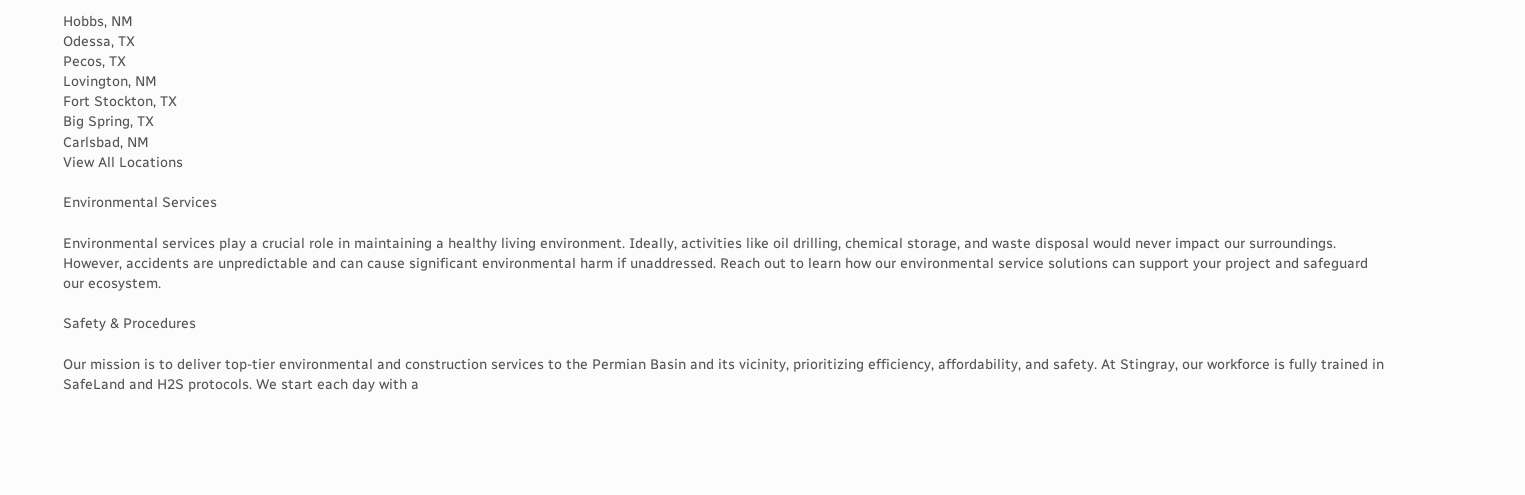Hobbs, NM
Odessa, TX
Pecos, TX
Lovington, NM
Fort Stockton, TX
Big Spring, TX
Carlsbad, NM
View All Locations

Environmental Services

Environmental services play a crucial role in maintaining a healthy living environment. Ideally, activities like oil drilling, chemical storage, and waste disposal would never impact our surroundings. However, accidents are unpredictable and can cause significant environmental harm if unaddressed. Reach out to learn how our environmental service solutions can support your project and safeguard our ecosystem.

Safety & Procedures

Our mission is to deliver top-tier environmental and construction services to the Permian Basin and its vicinity, prioritizing efficiency, affordability, and safety. At Stingray, our workforce is fully trained in SafeLand and H2S protocols. We start each day with a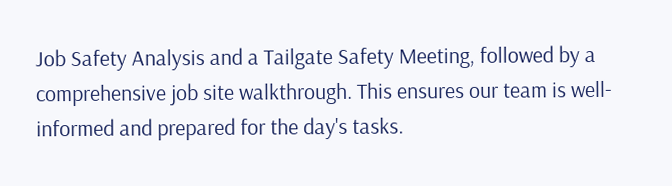Job Safety Analysis and a Tailgate Safety Meeting, followed by a comprehensive job site walkthrough. This ensures our team is well-informed and prepared for the day's tasks.